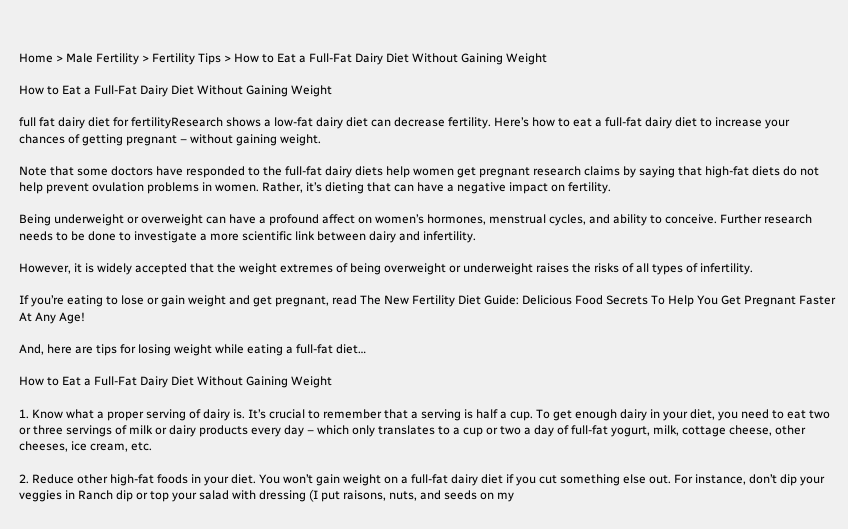Home > Male Fertility > Fertility Tips > How to Eat a Full-Fat Dairy Diet Without Gaining Weight

How to Eat a Full-Fat Dairy Diet Without Gaining Weight

full fat dairy diet for fertilityResearch shows a low-fat dairy diet can decrease fertility. Here’s how to eat a full-fat dairy diet to increase your chances of getting pregnant – without gaining weight.

Note that some doctors have responded to the full-fat dairy diets help women get pregnant research claims by saying that high-fat diets do not help prevent ovulation problems in women. Rather, it’s dieting that can have a negative impact on fertility.

Being underweight or overweight can have a profound affect on women’s hormones, menstrual cycles, and ability to conceive. Further research needs to be done to investigate a more scientific link between dairy and infertility.

However, it is widely accepted that the weight extremes of being overweight or underweight raises the risks of all types of infertility.

If you’re eating to lose or gain weight and get pregnant, read The New Fertility Diet Guide: Delicious Food Secrets To Help You Get Pregnant Faster At Any Age!

And, here are tips for losing weight while eating a full-fat diet…

How to Eat a Full-Fat Dairy Diet Without Gaining Weight

1. Know what a proper serving of dairy is. It’s crucial to remember that a serving is half a cup. To get enough dairy in your diet, you need to eat two or three servings of milk or dairy products every day – which only translates to a cup or two a day of full-fat yogurt, milk, cottage cheese, other cheeses, ice cream, etc.

2. Reduce other high-fat foods in your diet. You won’t gain weight on a full-fat dairy diet if you cut something else out. For instance, don’t dip your veggies in Ranch dip or top your salad with dressing (I put raisons, nuts, and seeds on my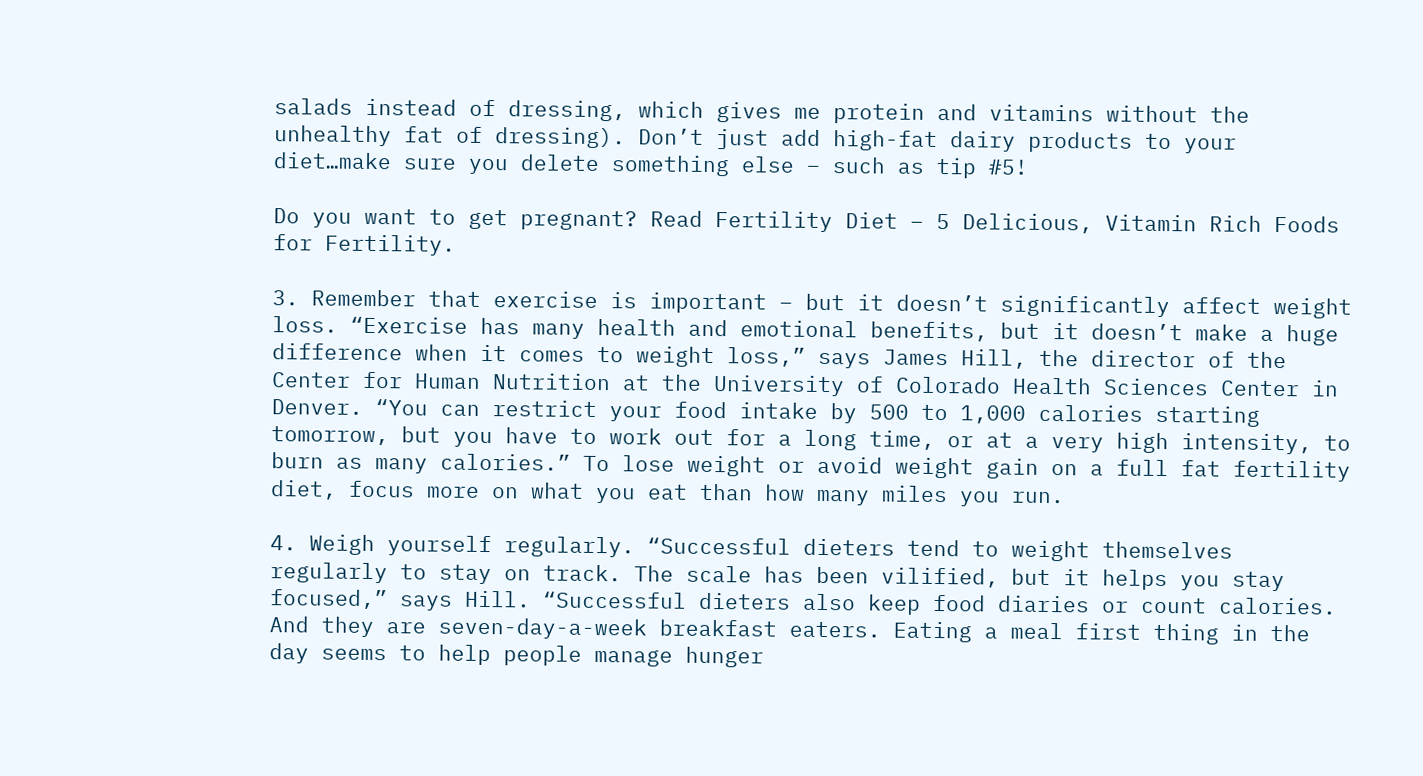salads instead of dressing, which gives me protein and vitamins without the unhealthy fat of dressing). Don’t just add high-fat dairy products to your diet…make sure you delete something else – such as tip #5!

Do you want to get pregnant? Read Fertility Diet – 5 Delicious, Vitamin Rich Foods for Fertility.

3. Remember that exercise is important – but it doesn’t significantly affect weight loss. “Exercise has many health and emotional benefits, but it doesn’t make a huge difference when it comes to weight loss,” says James Hill, the director of the Center for Human Nutrition at the University of Colorado Health Sciences Center in Denver. “You can restrict your food intake by 500 to 1,000 calories starting tomorrow, but you have to work out for a long time, or at a very high intensity, to burn as many calories.” To lose weight or avoid weight gain on a full fat fertility diet, focus more on what you eat than how many miles you run.

4. Weigh yourself regularly. “Successful dieters tend to weight themselves regularly to stay on track. The scale has been vilified, but it helps you stay focused,” says Hill. “Successful dieters also keep food diaries or count calories. And they are seven-day-a-week breakfast eaters. Eating a meal first thing in the day seems to help people manage hunger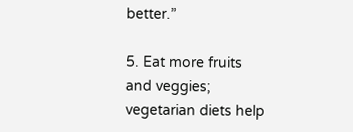better.”

5. Eat more fruits and veggies; vegetarian diets help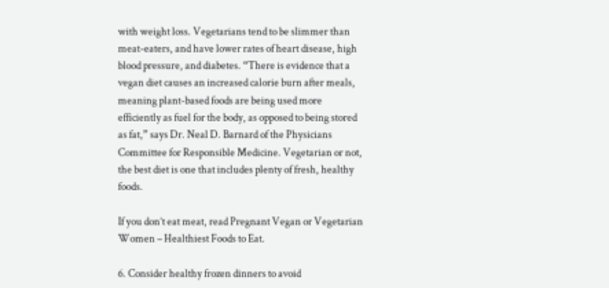with weight loss. Vegetarians tend to be slimmer than meat-eaters, and have lower rates of heart disease, high blood pressure, and diabetes. “There is evidence that a vegan diet causes an increased calorie burn after meals, meaning plant-based foods are being used more efficiently as fuel for the body, as opposed to being stored as fat,” says Dr. Neal D. Barnard of the Physicians Committee for Responsible Medicine. Vegetarian or not, the best diet is one that includes plenty of fresh, healthy foods.

If you don’t eat meat, read Pregnant Vegan or Vegetarian Women – Healthiest Foods to Eat.

6. Consider healthy frozen dinners to avoid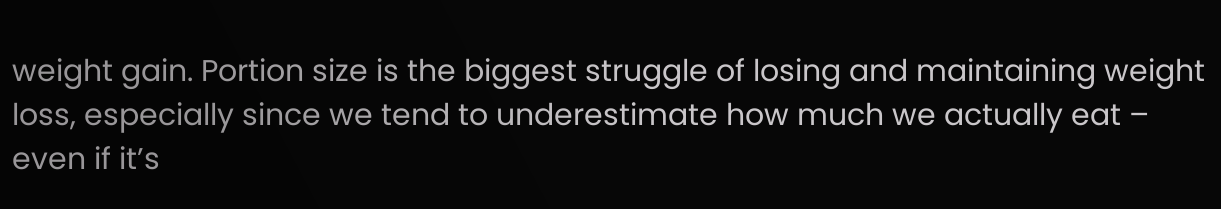weight gain. Portion size is the biggest struggle of losing and maintaining weight loss, especially since we tend to underestimate how much we actually eat – even if it’s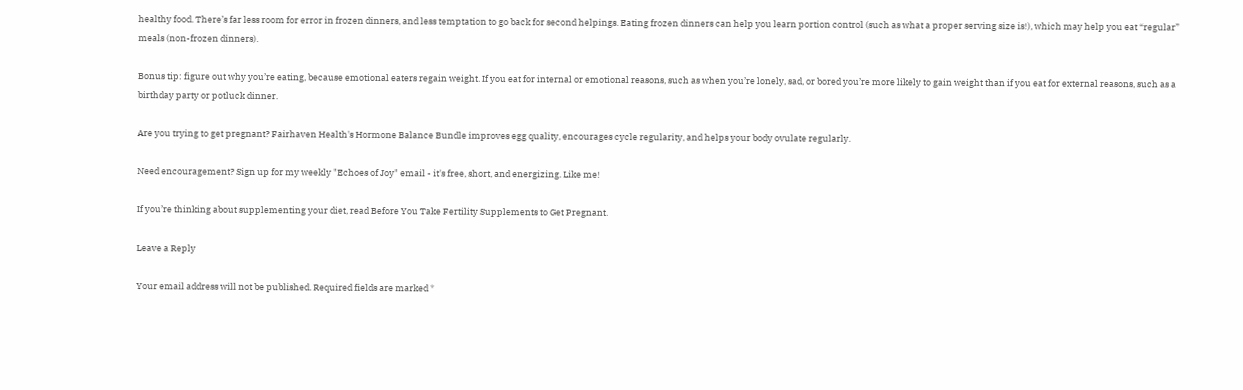healthy food. There’s far less room for error in frozen dinners, and less temptation to go back for second helpings. Eating frozen dinners can help you learn portion control (such as what a proper serving size is!), which may help you eat “regular” meals (non-frozen dinners).

Bonus tip: figure out why you’re eating, because emotional eaters regain weight. If you eat for internal or emotional reasons, such as when you’re lonely, sad, or bored you’re more likely to gain weight than if you eat for external reasons, such as a birthday party or potluck dinner.

Are you trying to get pregnant? Fairhaven Health's Hormone Balance Bundle improves egg quality, encourages cycle regularity, and helps your body ovulate regularly.

Need encouragement? Sign up for my weekly "Echoes of Joy" email - it's free, short, and energizing. Like me!

If you’re thinking about supplementing your diet, read Before You Take Fertility Supplements to Get Pregnant.

Leave a Reply

Your email address will not be published. Required fields are marked *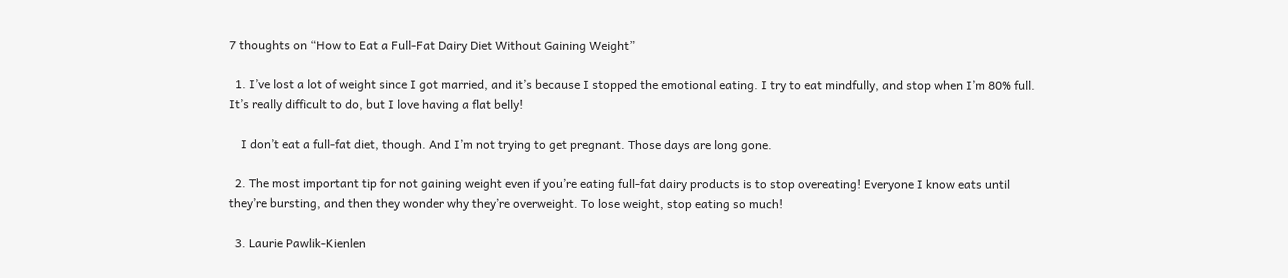7 thoughts on “How to Eat a Full-Fat Dairy Diet Without Gaining Weight”

  1. I’ve lost a lot of weight since I got married, and it’s because I stopped the emotional eating. I try to eat mindfully, and stop when I’m 80% full. It’s really difficult to do, but I love having a flat belly!

    I don’t eat a full-fat diet, though. And I’m not trying to get pregnant. Those days are long gone.

  2. The most important tip for not gaining weight even if you’re eating full-fat dairy products is to stop overeating! Everyone I know eats until they’re bursting, and then they wonder why they’re overweight. To lose weight, stop eating so much!

  3. Laurie Pawlik-Kienlen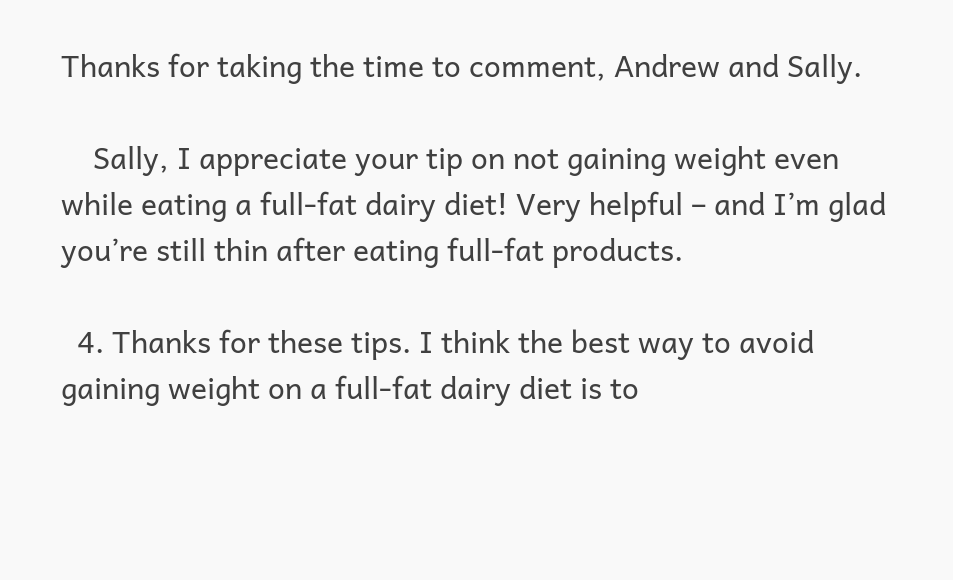Thanks for taking the time to comment, Andrew and Sally.

    Sally, I appreciate your tip on not gaining weight even while eating a full-fat dairy diet! Very helpful – and I’m glad you’re still thin after eating full-fat products.

  4. Thanks for these tips. I think the best way to avoid gaining weight on a full-fat dairy diet is to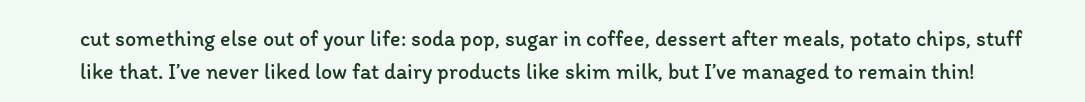cut something else out of your life: soda pop, sugar in coffee, dessert after meals, potato chips, stuff like that. I’ve never liked low fat dairy products like skim milk, but I’ve managed to remain thin!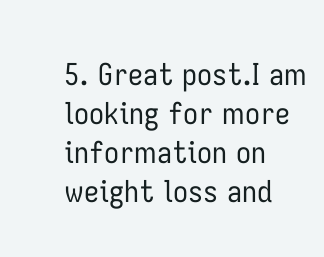5. Great post.I am looking for more information on weight loss and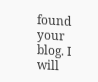found your blog. I will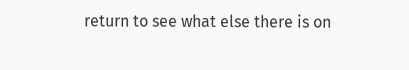return to see what else there is on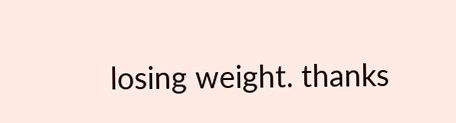losing weight. thanks